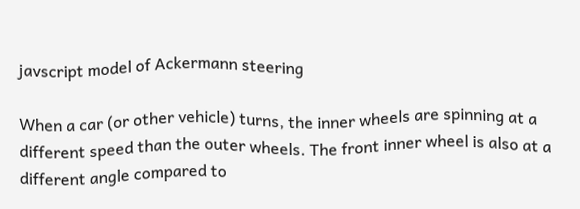javscript model of Ackermann steering

When a car (or other vehicle) turns, the inner wheels are spinning at a different speed than the outer wheels. The front inner wheel is also at a different angle compared to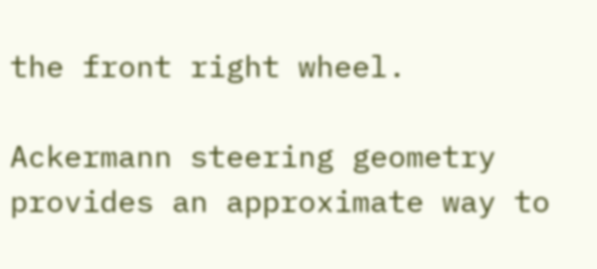the front right wheel.

Ackermann steering geometry provides an approximate way to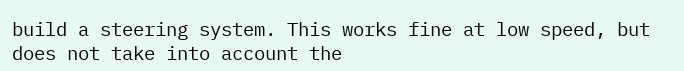build a steering system. This works fine at low speed, but does not take into account the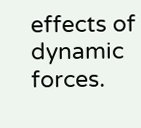effects of dynamic forces.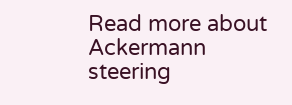Read more about Ackermann steering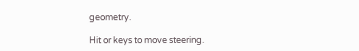geometry.

Hit or keys to move steering.